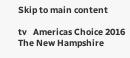Skip to main content

tv   Americas Choice 2016 The New Hampshire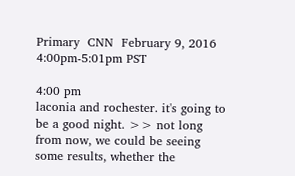Primary  CNN  February 9, 2016 4:00pm-5:01pm PST

4:00 pm
laconia and rochester. it's going to be a good night. >> not long from now, we could be seeing some results, whether the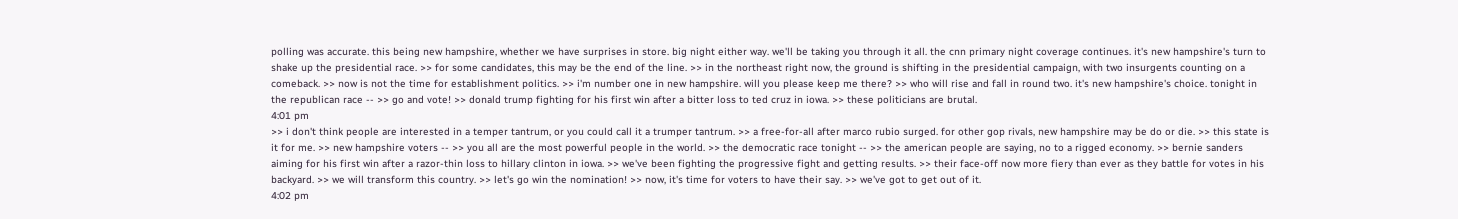polling was accurate. this being new hampshire, whether we have surprises in store. big night either way. we'll be taking you through it all. the cnn primary night coverage continues. it's new hampshire's turn to shake up the presidential race. >> for some candidates, this may be the end of the line. >> in the northeast right now, the ground is shifting in the presidential campaign, with two insurgents counting on a comeback. >> now is not the time for establishment politics. >> i'm number one in new hampshire. will you please keep me there? >> who will rise and fall in round two. it's new hampshire's choice. tonight in the republican race -- >> go and vote! >> donald trump fighting for his first win after a bitter loss to ted cruz in iowa. >> these politicians are brutal.
4:01 pm
>> i don't think people are interested in a temper tantrum, or you could call it a trumper tantrum. >> a free-for-all after marco rubio surged. for other gop rivals, new hampshire may be do or die. >> this state is it for me. >> new hampshire voters -- >> you all are the most powerful people in the world. >> the democratic race tonight -- >> the american people are saying, no to a rigged economy. >> bernie sanders aiming for his first win after a razor-thin loss to hillary clinton in iowa. >> we've been fighting the progressive fight and getting results. >> their face-off now more fiery than ever as they battle for votes in his backyard. >> we will transform this country. >> let's go win the nomination! >> now, it's time for voters to have their say. >> we've got to get out of it.
4:02 pm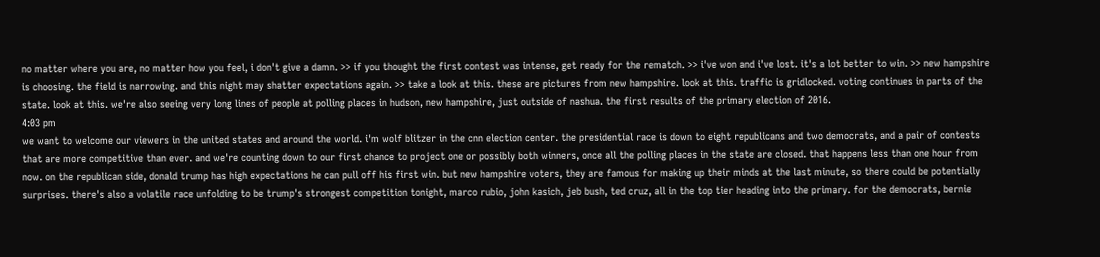no matter where you are, no matter how you feel, i don't give a damn. >> if you thought the first contest was intense, get ready for the rematch. >> i've won and i've lost. it's a lot better to win. >> new hampshire is choosing. the field is narrowing. and this night may shatter expectations again. >> take a look at this. these are pictures from new hampshire. look at this. traffic is gridlocked. voting continues in parts of the state. look at this. we're also seeing very long lines of people at polling places in hudson, new hampshire, just outside of nashua. the first results of the primary election of 2016.
4:03 pm
we want to welcome our viewers in the united states and around the world. i'm wolf blitzer in the cnn election center. the presidential race is down to eight republicans and two democrats, and a pair of contests that are more competitive than ever. and we're counting down to our first chance to project one or possibly both winners, once all the polling places in the state are closed. that happens less than one hour from now. on the republican side, donald trump has high expectations he can pull off his first win. but new hampshire voters, they are famous for making up their minds at the last minute, so there could be potentially surprises. there's also a volatile race unfolding to be trump's strongest competition tonight, marco rubio, john kasich, jeb bush, ted cruz, all in the top tier heading into the primary. for the democrats, bernie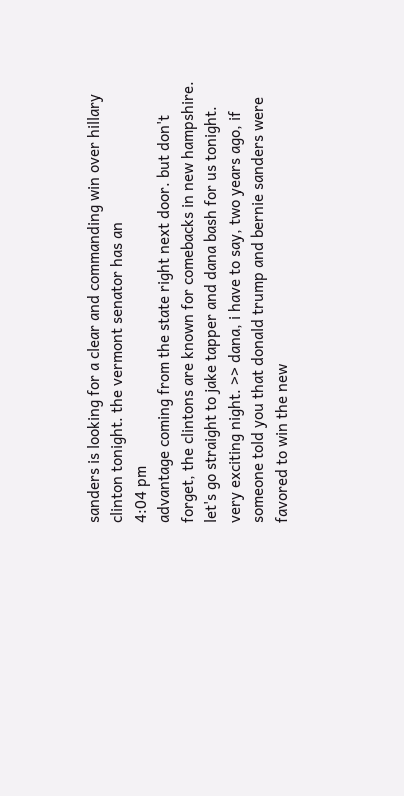sanders is looking for a clear and commanding win over hillary clinton tonight. the vermont senator has an
4:04 pm
advantage coming from the state right next door. but don't forget, the clintons are known for comebacks in new hampshire. let's go straight to jake tapper and dana bash for us tonight. very exciting night. >> dana, i have to say, two years ago, if someone told you that donald trump and bernie sanders were favored to win the new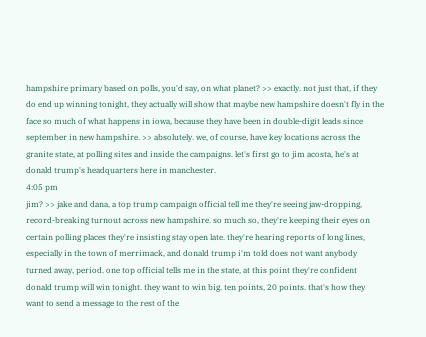hampshire primary based on polls, you'd say, on what planet? >> exactly. not just that, if they do end up winning tonight, they actually will show that maybe new hampshire doesn't fly in the face so much of what happens in iowa, because they have been in double-digit leads since september in new hampshire. >> absolutely. we, of course, have key locations across the granite state, at polling sites and inside the campaigns. let's first go to jim acosta, he's at donald trump's headquarters here in manchester.
4:05 pm
jim? >> jake and dana, a top trump campaign official tell me they're seeing jaw-dropping, record-breaking turnout across new hampshire. so much so, they're keeping their eyes on certain polling places they're insisting stay open late. they're hearing reports of long lines, especially in the town of merrimack, and donald trump i'm told does not want anybody turned away, period. one top official tells me in the state, at this point they're confident donald trump will win tonight. they want to win big. ten points, 20 points. that's how they want to send a message to the rest of the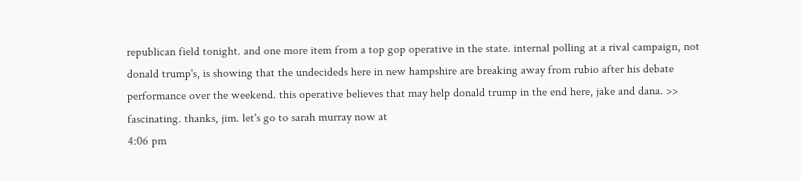republican field tonight. and one more item from a top gop operative in the state. internal polling at a rival campaign, not donald trump's, is showing that the undecideds here in new hampshire are breaking away from rubio after his debate performance over the weekend. this operative believes that may help donald trump in the end here, jake and dana. >> fascinating. thanks, jim. let's go to sarah murray now at
4:06 pm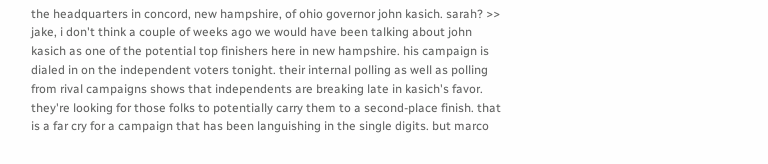the headquarters in concord, new hampshire, of ohio governor john kasich. sarah? >> jake, i don't think a couple of weeks ago we would have been talking about john kasich as one of the potential top finishers here in new hampshire. his campaign is dialed in on the independent voters tonight. their internal polling as well as polling from rival campaigns shows that independents are breaking late in kasich's favor. they're looking for those folks to potentially carry them to a second-place finish. that is a far cry for a campaign that has been languishing in the single digits. but marco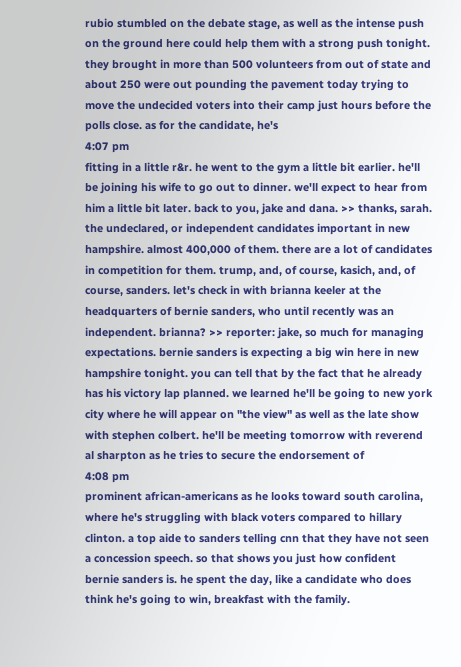rubio stumbled on the debate stage, as well as the intense push on the ground here could help them with a strong push tonight. they brought in more than 500 volunteers from out of state and about 250 were out pounding the pavement today trying to move the undecided voters into their camp just hours before the polls close. as for the candidate, he's
4:07 pm
fitting in a little r&r. he went to the gym a little bit earlier. he'll be joining his wife to go out to dinner. we'll expect to hear from him a little bit later. back to you, jake and dana. >> thanks, sarah. the undeclared, or independent candidates important in new hampshire. almost 400,000 of them. there are a lot of candidates in competition for them. trump, and, of course, kasich, and, of course, sanders. let's check in with brianna keeler at the headquarters of bernie sanders, who until recently was an independent. brianna? >> reporter: jake, so much for managing expectations. bernie sanders is expecting a big win here in new hampshire tonight. you can tell that by the fact that he already has his victory lap planned. we learned he'll be going to new york city where he will appear on "the view" as well as the late show with stephen colbert. he'll be meeting tomorrow with reverend al sharpton as he tries to secure the endorsement of
4:08 pm
prominent african-americans as he looks toward south carolina, where he's struggling with black voters compared to hillary clinton. a top aide to sanders telling cnn that they have not seen a concession speech. so that shows you just how confident bernie sanders is. he spent the day, like a candidate who does think he's going to win, breakfast with the family.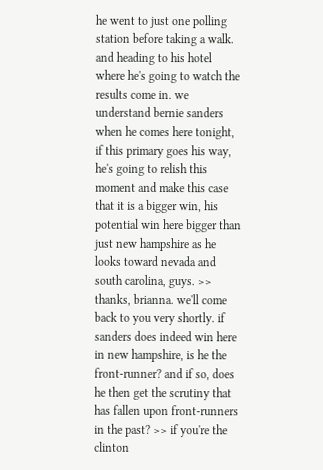he went to just one polling station before taking a walk. and heading to his hotel where he's going to watch the results come in. we understand bernie sanders when he comes here tonight, if this primary goes his way, he's going to relish this moment and make this case that it is a bigger win, his potential win here bigger than just new hampshire as he looks toward nevada and south carolina, guys. >> thanks, brianna. we'll come back to you very shortly. if sanders does indeed win here in new hampshire, is he the front-runner? and if so, does he then get the scrutiny that has fallen upon front-runners in the past? >> if you're the clinton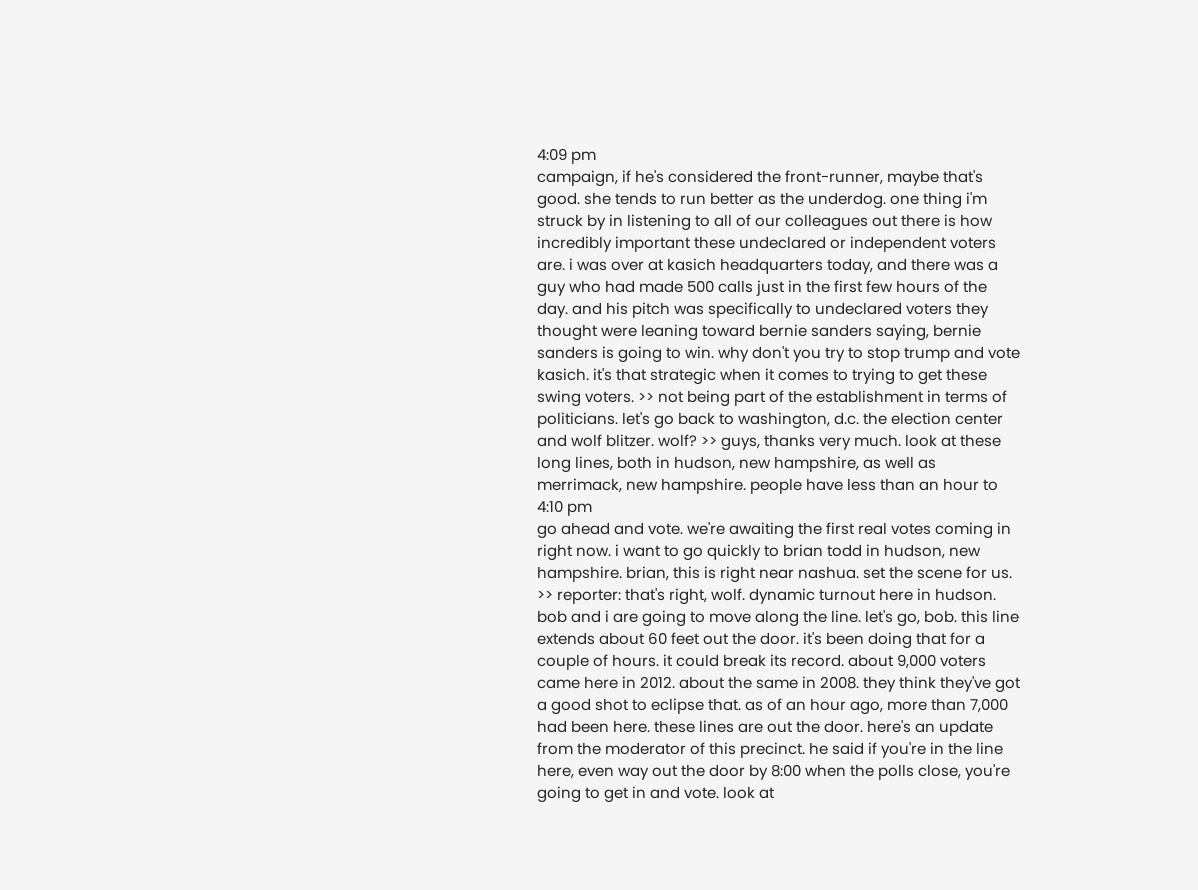4:09 pm
campaign, if he's considered the front-runner, maybe that's good. she tends to run better as the underdog. one thing i'm struck by in listening to all of our colleagues out there is how incredibly important these undeclared or independent voters are. i was over at kasich headquarters today, and there was a guy who had made 500 calls just in the first few hours of the day. and his pitch was specifically to undeclared voters they thought were leaning toward bernie sanders saying, bernie sanders is going to win. why don't you try to stop trump and vote kasich. it's that strategic when it comes to trying to get these swing voters. >> not being part of the establishment in terms of politicians. let's go back to washington, d.c. the election center and wolf blitzer. wolf? >> guys, thanks very much. look at these long lines, both in hudson, new hampshire, as well as merrimack, new hampshire. people have less than an hour to
4:10 pm
go ahead and vote. we're awaiting the first real votes coming in right now. i want to go quickly to brian todd in hudson, new hampshire. brian, this is right near nashua. set the scene for us. >> reporter: that's right, wolf. dynamic turnout here in hudson. bob and i are going to move along the line. let's go, bob. this line extends about 60 feet out the door. it's been doing that for a couple of hours. it could break its record. about 9,000 voters came here in 2012. about the same in 2008. they think they've got a good shot to eclipse that. as of an hour ago, more than 7,000 had been here. these lines are out the door. here's an update from the moderator of this precinct. he said if you're in the line here, even way out the door by 8:00 when the polls close, you're going to get in and vote. look at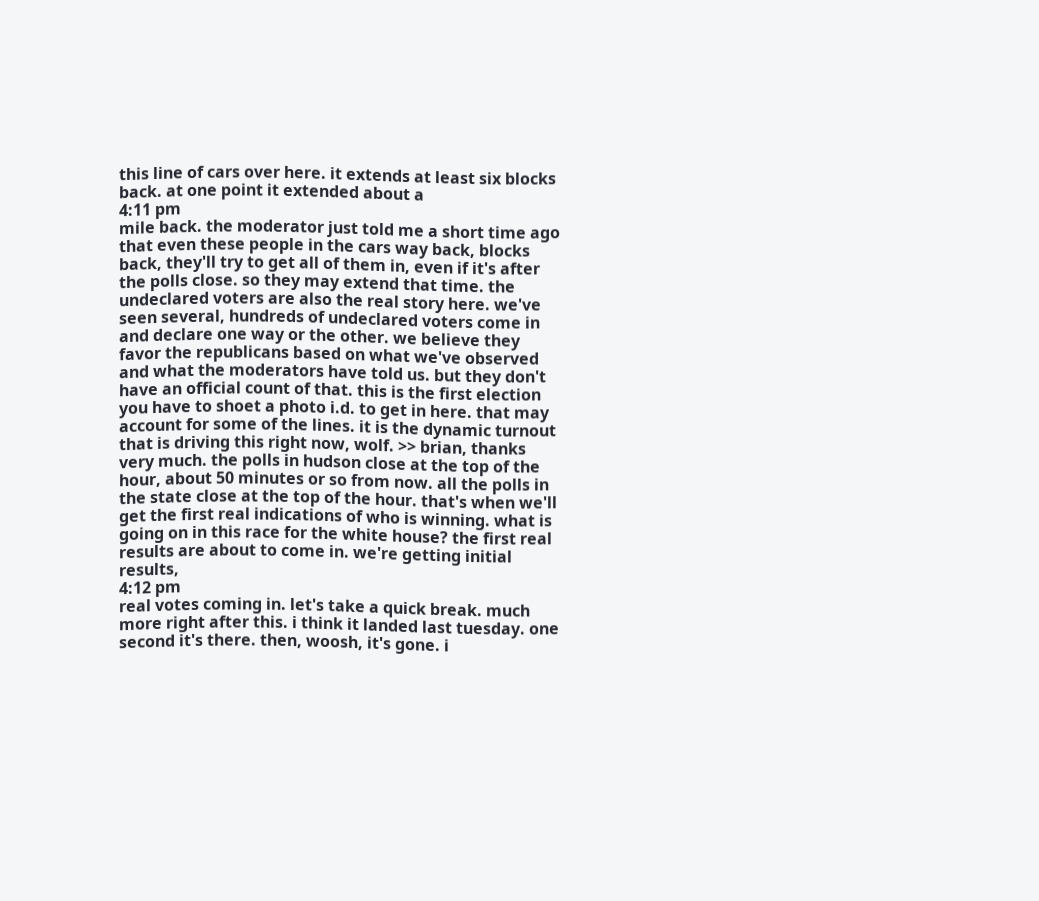this line of cars over here. it extends at least six blocks back. at one point it extended about a
4:11 pm
mile back. the moderator just told me a short time ago that even these people in the cars way back, blocks back, they'll try to get all of them in, even if it's after the polls close. so they may extend that time. the undeclared voters are also the real story here. we've seen several, hundreds of undeclared voters come in and declare one way or the other. we believe they favor the republicans based on what we've observed and what the moderators have told us. but they don't have an official count of that. this is the first election you have to shoet a photo i.d. to get in here. that may account for some of the lines. it is the dynamic turnout that is driving this right now, wolf. >> brian, thanks very much. the polls in hudson close at the top of the hour, about 50 minutes or so from now. all the polls in the state close at the top of the hour. that's when we'll get the first real indications of who is winning. what is going on in this race for the white house? the first real results are about to come in. we're getting initial results,
4:12 pm
real votes coming in. let's take a quick break. much more right after this. i think it landed last tuesday. one second it's there. then, woosh, it's gone. i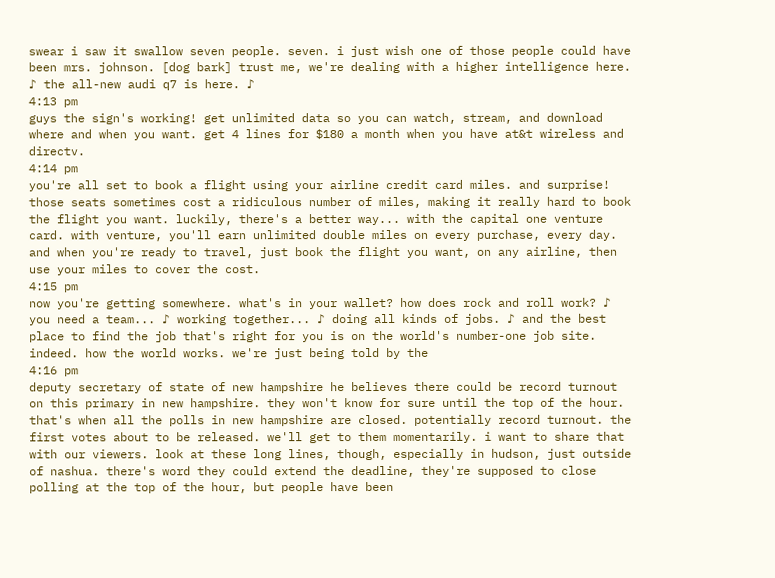swear i saw it swallow seven people. seven. i just wish one of those people could have been mrs. johnson. [dog bark] trust me, we're dealing with a higher intelligence here. ♪ the all-new audi q7 is here. ♪
4:13 pm
guys the sign's working! get unlimited data so you can watch, stream, and download where and when you want. get 4 lines for $180 a month when you have at&t wireless and directv.
4:14 pm
you're all set to book a flight using your airline credit card miles. and surprise! those seats sometimes cost a ridiculous number of miles, making it really hard to book the flight you want. luckily, there's a better way... with the capital one venture card. with venture, you'll earn unlimited double miles on every purchase, every day. and when you're ready to travel, just book the flight you want, on any airline, then use your miles to cover the cost.
4:15 pm
now you're getting somewhere. what's in your wallet? how does rock and roll work? ♪ you need a team... ♪ working together... ♪ doing all kinds of jobs. ♪ and the best place to find the job that's right for you is on the world's number-one job site. indeed. how the world works. we're just being told by the
4:16 pm
deputy secretary of state of new hampshire he believes there could be record turnout on this primary in new hampshire. they won't know for sure until the top of the hour. that's when all the polls in new hampshire are closed. potentially record turnout. the first votes about to be released. we'll get to them momentarily. i want to share that with our viewers. look at these long lines, though, especially in hudson, just outside of nashua. there's word they could extend the deadline, they're supposed to close polling at the top of the hour, but people have been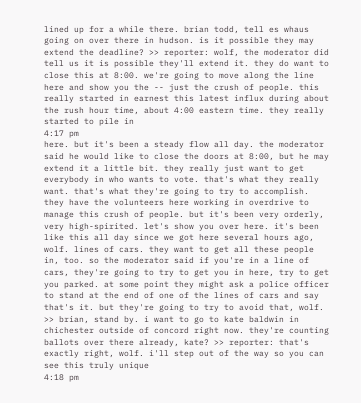lined up for a while there. brian todd, tell es whaus going on over there in hudson. is it possible they may extend the deadline? >> reporter: wolf, the moderator did tell us it is possible they'll extend it. they do want to close this at 8:00. we're going to move along the line here and show you the -- just the crush of people. this really started in earnest this latest influx during about the rush hour time, about 4:00 eastern time. they really started to pile in
4:17 pm
here. but it's been a steady flow all day. the moderator said he would like to close the doors at 8:00, but he may extend it a little bit. they really just want to get everybody in who wants to vote. that's what they really want. that's what they're going to try to accomplish. they have the volunteers here working in overdrive to manage this crush of people. but it's been very orderly, very high-spirited. let's show you over here. it's been like this all day since we got here several hours ago, wolf. lines of cars. they want to get all these people in, too. so the moderator said if you're in a line of cars, they're going to try to get you in here, try to get you parked. at some point they might ask a police officer to stand at the end of one of the lines of cars and say that's it. but they're going to try to avoid that, wolf. >> brian, stand by. i want to go to kate baldwin in chichester outside of concord right now. they're counting ballots over there already, kate? >> reporter: that's exactly right, wolf. i'll step out of the way so you can see this truly unique
4:18 pm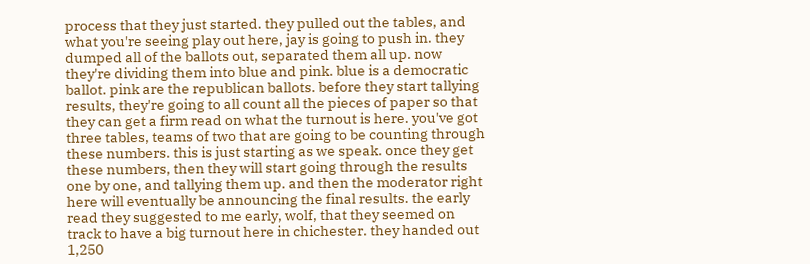process that they just started. they pulled out the tables, and what you're seeing play out here, jay is going to push in. they dumped all of the ballots out, separated them all up. now they're dividing them into blue and pink. blue is a democratic ballot. pink are the republican ballots. before they start tallying results, they're going to all count all the pieces of paper so that they can get a firm read on what the turnout is here. you've got three tables, teams of two that are going to be counting through these numbers. this is just starting as we speak. once they get these numbers, then they will start going through the results one by one, and tallying them up. and then the moderator right here will eventually be announcing the final results. the early read they suggested to me early, wolf, that they seemed on track to have a big turnout here in chichester. they handed out 1,250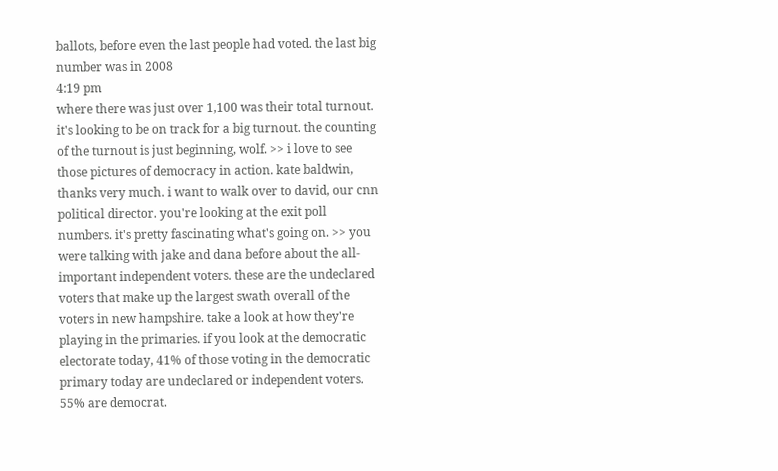ballots, before even the last people had voted. the last big number was in 2008
4:19 pm
where there was just over 1,100 was their total turnout. it's looking to be on track for a big turnout. the counting of the turnout is just beginning, wolf. >> i love to see those pictures of democracy in action. kate baldwin, thanks very much. i want to walk over to david, our cnn political director. you're looking at the exit poll numbers. it's pretty fascinating what's going on. >> you were talking with jake and dana before about the all-important independent voters. these are the undeclared voters that make up the largest swath overall of the voters in new hampshire. take a look at how they're playing in the primaries. if you look at the democratic electorate today, 41% of those voting in the democratic primary today are undeclared or independent voters. 55% are democrat.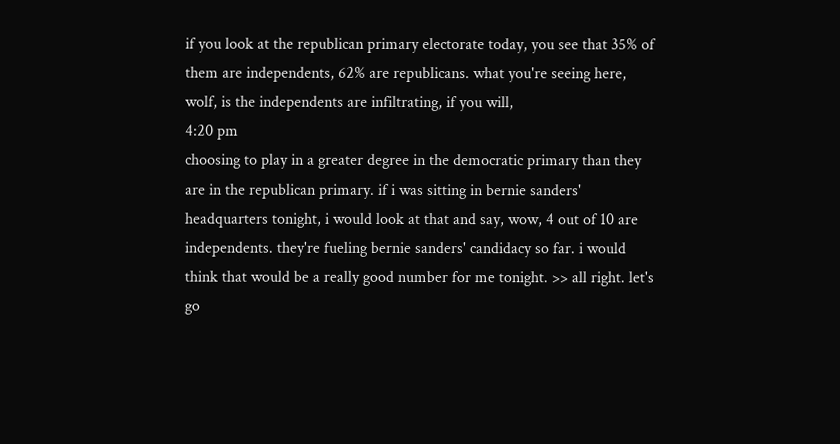if you look at the republican primary electorate today, you see that 35% of them are independents, 62% are republicans. what you're seeing here, wolf, is the independents are infiltrating, if you will,
4:20 pm
choosing to play in a greater degree in the democratic primary than they are in the republican primary. if i was sitting in bernie sanders' headquarters tonight, i would look at that and say, wow, 4 out of 10 are independents. they're fueling bernie sanders' candidacy so far. i would think that would be a really good number for me tonight. >> all right. let's go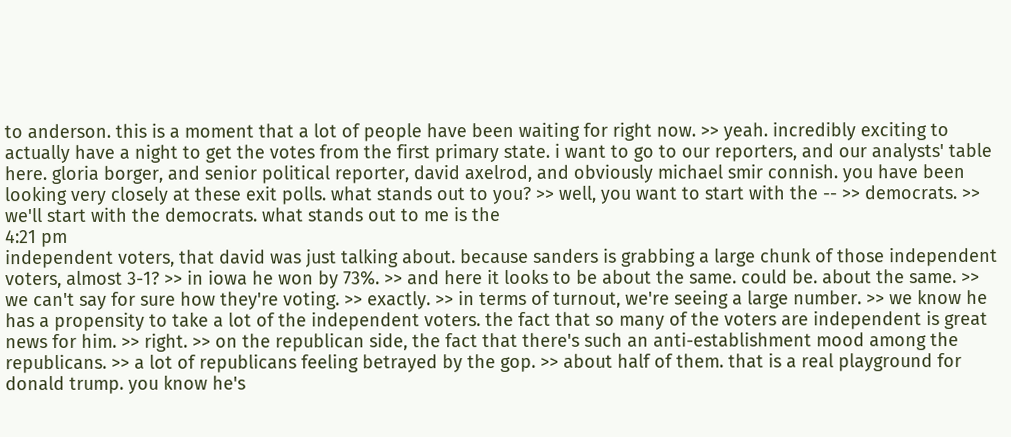to anderson. this is a moment that a lot of people have been waiting for right now. >> yeah. incredibly exciting to actually have a night to get the votes from the first primary state. i want to go to our reporters, and our analysts' table here. gloria borger, and senior political reporter, david axelrod, and obviously michael smir connish. you have been looking very closely at these exit polls. what stands out to you? >> well, you want to start with the -- >> democrats. >> we'll start with the democrats. what stands out to me is the
4:21 pm
independent voters, that david was just talking about. because sanders is grabbing a large chunk of those independent voters, almost 3-1? >> in iowa he won by 73%. >> and here it looks to be about the same. could be. about the same. >> we can't say for sure how they're voting. >> exactly. >> in terms of turnout, we're seeing a large number. >> we know he has a propensity to take a lot of the independent voters. the fact that so many of the voters are independent is great news for him. >> right. >> on the republican side, the fact that there's such an anti-establishment mood among the republicans. >> a lot of republicans feeling betrayed by the gop. >> about half of them. that is a real playground for donald trump. you know he's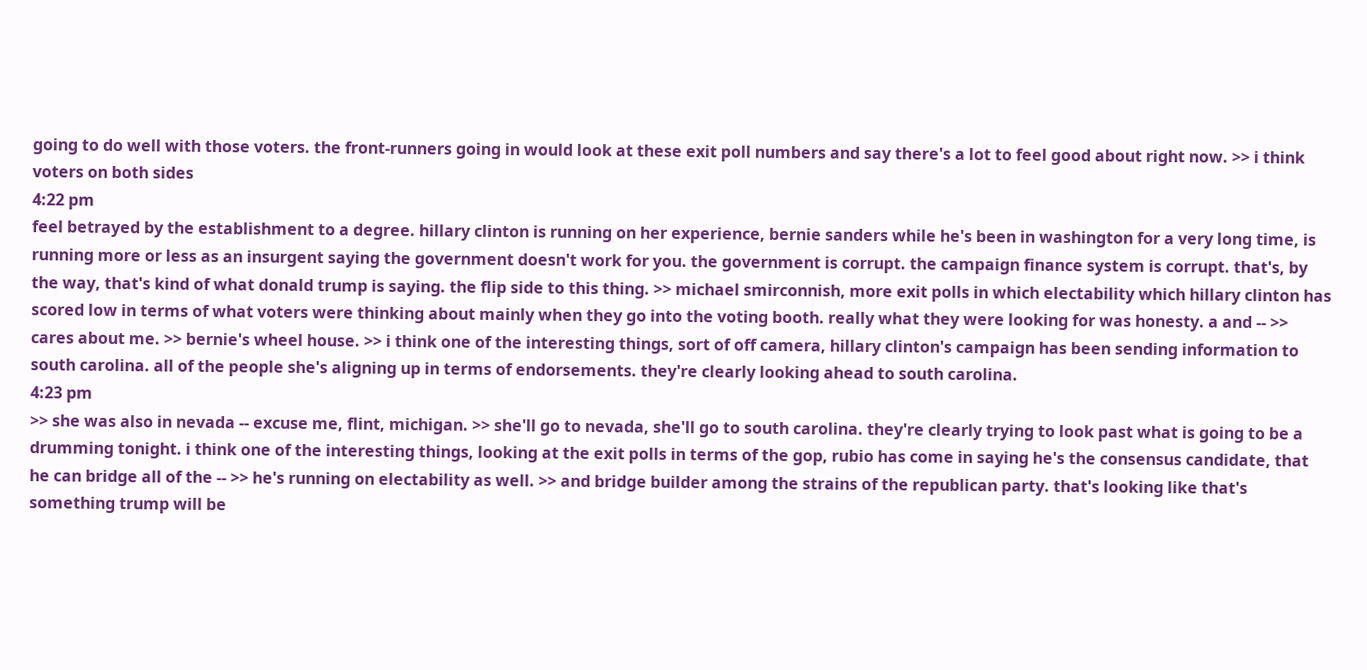going to do well with those voters. the front-runners going in would look at these exit poll numbers and say there's a lot to feel good about right now. >> i think voters on both sides
4:22 pm
feel betrayed by the establishment to a degree. hillary clinton is running on her experience, bernie sanders while he's been in washington for a very long time, is running more or less as an insurgent saying the government doesn't work for you. the government is corrupt. the campaign finance system is corrupt. that's, by the way, that's kind of what donald trump is saying. the flip side to this thing. >> michael smirconnish, more exit polls in which electability which hillary clinton has scored low in terms of what voters were thinking about mainly when they go into the voting booth. really what they were looking for was honesty. a and -- >> cares about me. >> bernie's wheel house. >> i think one of the interesting things, sort of off camera, hillary clinton's campaign has been sending information to south carolina. all of the people she's aligning up in terms of endorsements. they're clearly looking ahead to south carolina.
4:23 pm
>> she was also in nevada -- excuse me, flint, michigan. >> she'll go to nevada, she'll go to south carolina. they're clearly trying to look past what is going to be a drumming tonight. i think one of the interesting things, looking at the exit polls in terms of the gop, rubio has come in saying he's the consensus candidate, that he can bridge all of the -- >> he's running on electability as well. >> and bridge builder among the strains of the republican party. that's looking like that's something trump will be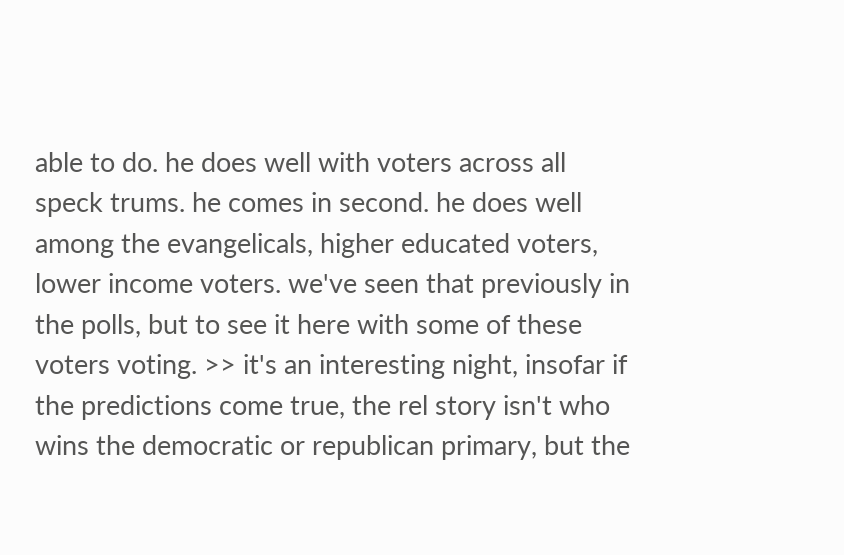able to do. he does well with voters across all speck trums. he comes in second. he does well among the evangelicals, higher educated voters, lower income voters. we've seen that previously in the polls, but to see it here with some of these voters voting. >> it's an interesting night, insofar if the predictions come true, the rel story isn't who wins the democratic or republican primary, but the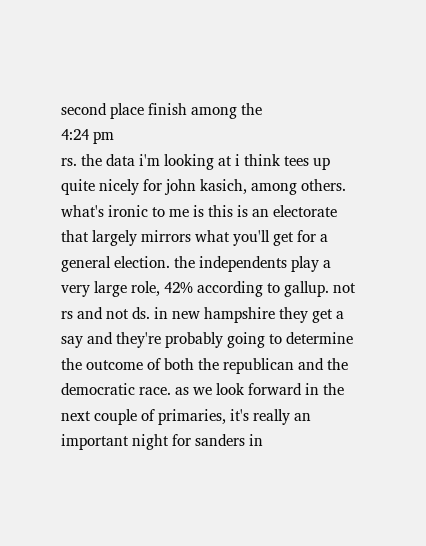second place finish among the
4:24 pm
rs. the data i'm looking at i think tees up quite nicely for john kasich, among others. what's ironic to me is this is an electorate that largely mirrors what you'll get for a general election. the independents play a very large role, 42% according to gallup. not rs and not ds. in new hampshire they get a say and they're probably going to determine the outcome of both the republican and the democratic race. as we look forward in the next couple of primaries, it's really an important night for sanders in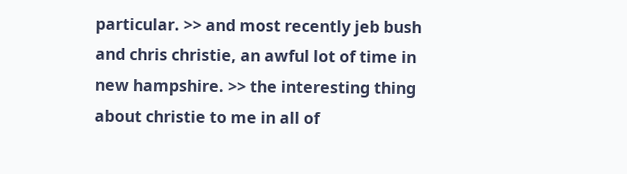particular. >> and most recently jeb bush and chris christie, an awful lot of time in new hampshire. >> the interesting thing about christie to me in all of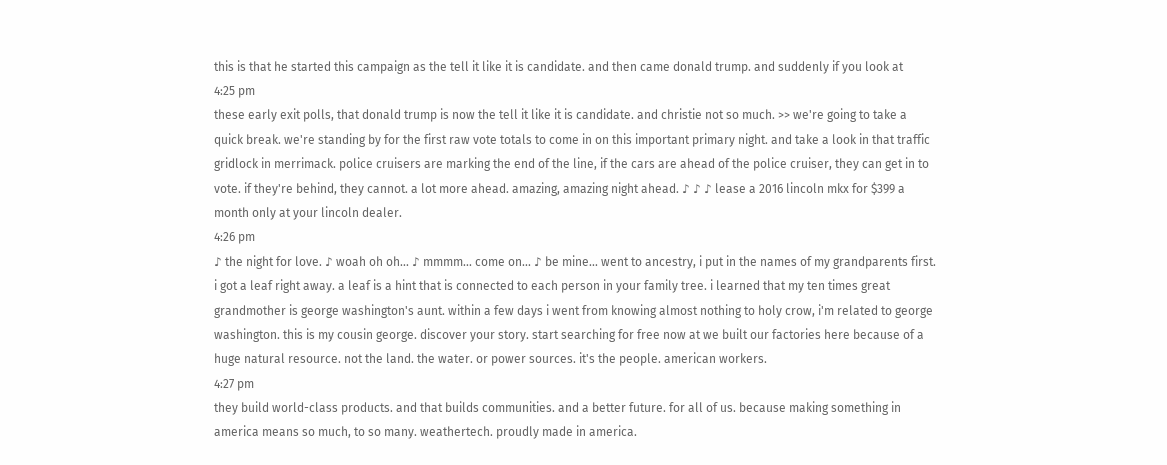this is that he started this campaign as the tell it like it is candidate. and then came donald trump. and suddenly if you look at
4:25 pm
these early exit polls, that donald trump is now the tell it like it is candidate. and christie not so much. >> we're going to take a quick break. we're standing by for the first raw vote totals to come in on this important primary night. and take a look in that traffic gridlock in merrimack. police cruisers are marking the end of the line, if the cars are ahead of the police cruiser, they can get in to vote. if they're behind, they cannot. a lot more ahead. amazing, amazing night ahead. ♪ ♪ ♪ lease a 2016 lincoln mkx for $399 a month only at your lincoln dealer.
4:26 pm
♪ the night for love. ♪ woah oh oh... ♪ mmmm... come on... ♪ be mine... went to ancestry, i put in the names of my grandparents first. i got a leaf right away. a leaf is a hint that is connected to each person in your family tree. i learned that my ten times great grandmother is george washington's aunt. within a few days i went from knowing almost nothing to holy crow, i'm related to george washington. this is my cousin george. discover your story. start searching for free now at we built our factories here because of a huge natural resource. not the land. the water. or power sources. it's the people. american workers.
4:27 pm
they build world-class products. and that builds communities. and a better future. for all of us. because making something in america means so much, to so many. weathertech. proudly made in america.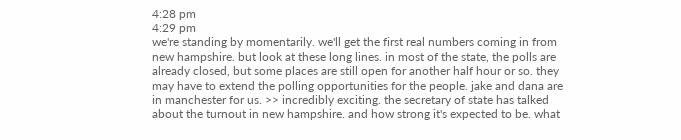4:28 pm
4:29 pm
we're standing by momentarily. we'll get the first real numbers coming in from new hampshire. but look at these long lines. in most of the state, the polls are already closed, but some places are still open for another half hour or so. they may have to extend the polling opportunities for the people. jake and dana are in manchester for us. >> incredibly exciting. the secretary of state has talked about the turnout in new hampshire. and how strong it's expected to be. what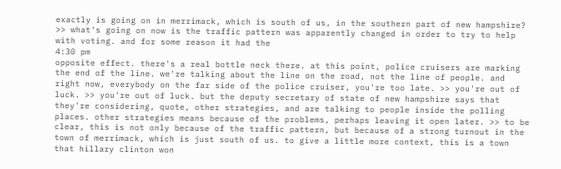exactly is going on in merrimack, which is south of us, in the southern part of new hampshire? >> what's going on now is the traffic pattern was apparently changed in order to try to help with voting. and for some reason it had the
4:30 pm
opposite effect. there's a real bottle neck there. at this point, police cruisers are marking the end of the line. we're talking about the line on the road, not the line of people. and right now, everybody on the far side of the police cruiser, you're too late. >> you're out of luck. >> you're out of luck. but the deputy secretary of state of new hampshire says that they're considering, quote, other strategies, and are talking to people inside the polling places. other strategies means because of the problems, perhaps leaving it open later. >> to be clear, this is not only because of the traffic pattern, but because of a strong turnout in the town of merrimack, which is just south of us. to give a little more context, this is a town that hillary clinton won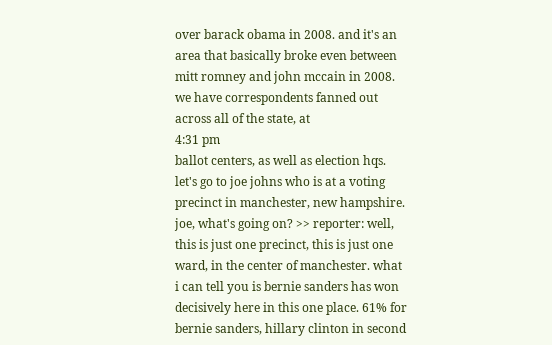over barack obama in 2008. and it's an area that basically broke even between mitt romney and john mccain in 2008. we have correspondents fanned out across all of the state, at
4:31 pm
ballot centers, as well as election hqs. let's go to joe johns who is at a voting precinct in manchester, new hampshire. joe, what's going on? >> reporter: well, this is just one precinct, this is just one ward, in the center of manchester. what i can tell you is bernie sanders has won decisively here in this one place. 61% for bernie sanders, hillary clinton in second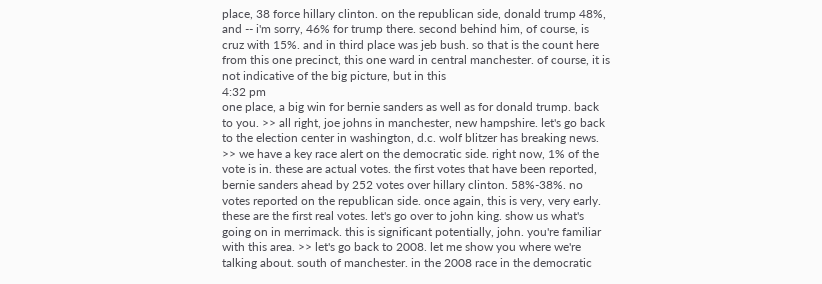place, 38 force hillary clinton. on the republican side, donald trump 48%, and -- i'm sorry, 46% for trump there. second behind him, of course, is cruz with 15%. and in third place was jeb bush. so that is the count here from this one precinct, this one ward in central manchester. of course, it is not indicative of the big picture, but in this
4:32 pm
one place, a big win for bernie sanders as well as for donald trump. back to you. >> all right, joe johns in manchester, new hampshire. let's go back to the election center in washington, d.c. wolf blitzer has breaking news. >> we have a key race alert on the democratic side. right now, 1% of the vote is in. these are actual votes. the first votes that have been reported, bernie sanders ahead by 252 votes over hillary clinton. 58%-38%. no votes reported on the republican side. once again, this is very, very early. these are the first real votes. let's go over to john king. show us what's going on in merrimack. this is significant potentially, john. you're familiar with this area. >> let's go back to 2008. let me show you where we're talking about. south of manchester. in the 2008 race in the democratic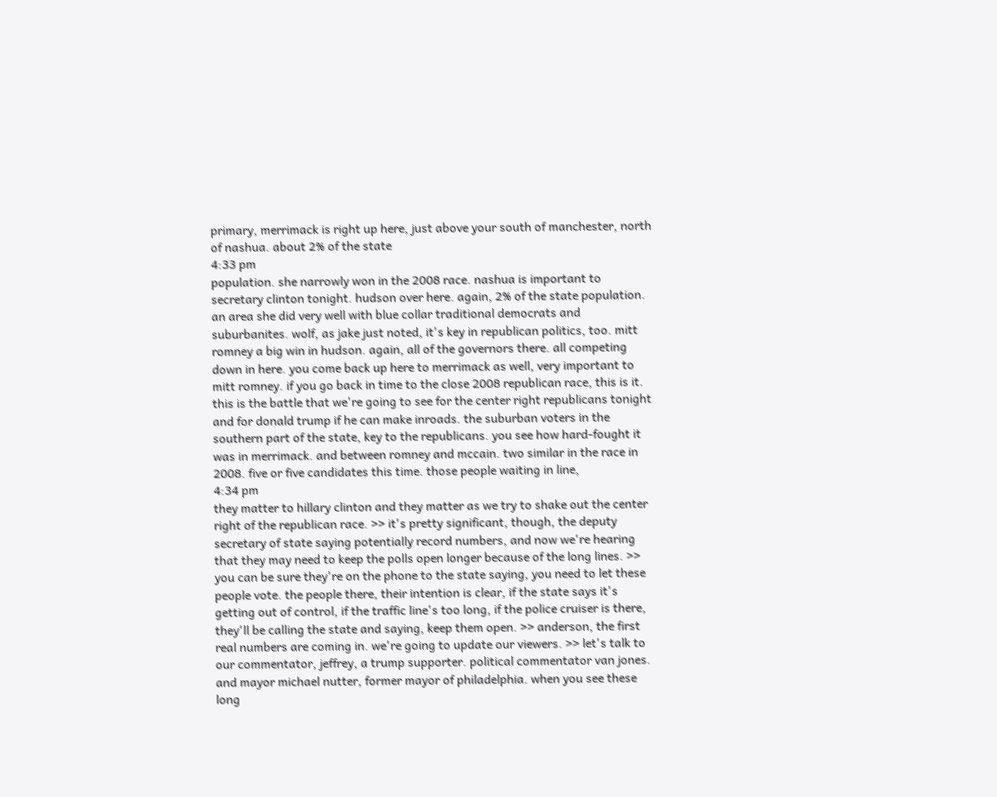primary, merrimack is right up here, just above your south of manchester, north of nashua. about 2% of the state
4:33 pm
population. she narrowly won in the 2008 race. nashua is important to secretary clinton tonight. hudson over here. again, 2% of the state population. an area she did very well with blue collar traditional democrats and suburbanites. wolf, as jake just noted, it's key in republican politics, too. mitt romney a big win in hudson. again, all of the governors there. all competing down in here. you come back up here to merrimack as well, very important to mitt romney. if you go back in time to the close 2008 republican race, this is it. this is the battle that we're going to see for the center right republicans tonight and for donald trump if he can make inroads. the suburban voters in the southern part of the state, key to the republicans. you see how hard-fought it was in merrimack. and between romney and mccain. two similar in the race in 2008. five or five candidates this time. those people waiting in line,
4:34 pm
they matter to hillary clinton and they matter as we try to shake out the center right of the republican race. >> it's pretty significant, though, the deputy secretary of state saying potentially record numbers, and now we're hearing that they may need to keep the polls open longer because of the long lines. >> you can be sure they're on the phone to the state saying, you need to let these people vote. the people there, their intention is clear, if the state says it's getting out of control, if the traffic line's too long, if the police cruiser is there, they'll be calling the state and saying, keep them open. >> anderson, the first real numbers are coming in. we're going to update our viewers. >> let's talk to our commentator, jeffrey, a trump supporter. political commentator van jones. and mayor michael nutter, former mayor of philadelphia. when you see these long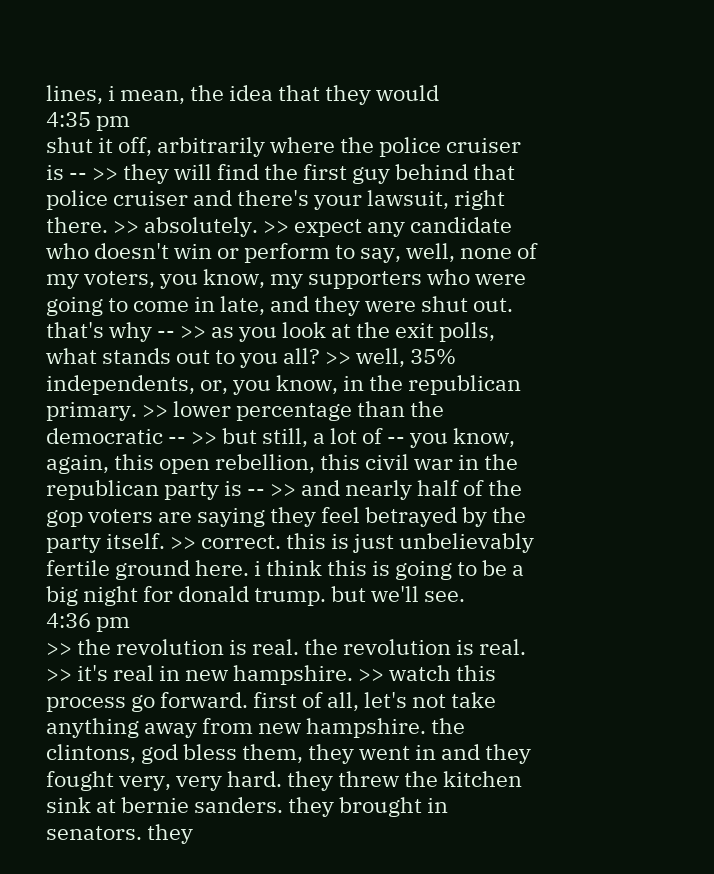lines, i mean, the idea that they would
4:35 pm
shut it off, arbitrarily where the police cruiser is -- >> they will find the first guy behind that police cruiser and there's your lawsuit, right there. >> absolutely. >> expect any candidate who doesn't win or perform to say, well, none of my voters, you know, my supporters who were going to come in late, and they were shut out. that's why -- >> as you look at the exit polls, what stands out to you all? >> well, 35% independents, or, you know, in the republican primary. >> lower percentage than the democratic -- >> but still, a lot of -- you know, again, this open rebellion, this civil war in the republican party is -- >> and nearly half of the gop voters are saying they feel betrayed by the party itself. >> correct. this is just unbelievably fertile ground here. i think this is going to be a big night for donald trump. but we'll see.
4:36 pm
>> the revolution is real. the revolution is real. >> it's real in new hampshire. >> watch this process go forward. first of all, let's not take anything away from new hampshire. the clintons, god bless them, they went in and they fought very, very hard. they threw the kitchen sink at bernie sanders. they brought in senators. they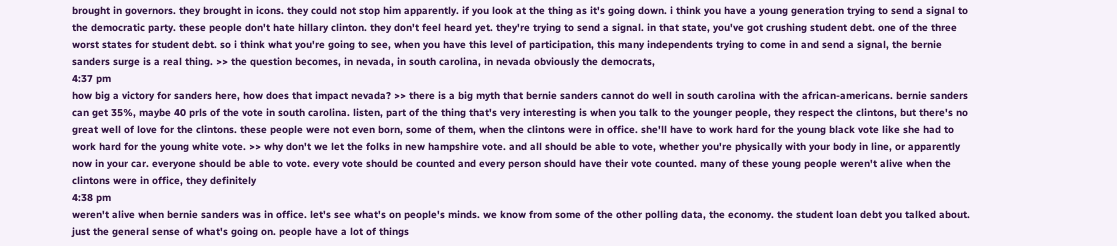brought in governors. they brought in icons. they could not stop him apparently. if you look at the thing as it's going down. i think you have a young generation trying to send a signal to the democratic party. these people don't hate hillary clinton. they don't feel heard yet. they're trying to send a signal. in that state, you've got crushing student debt. one of the three worst states for student debt. so i think what you're going to see, when you have this level of participation, this many independents trying to come in and send a signal, the bernie sanders surge is a real thing. >> the question becomes, in nevada, in south carolina, in nevada obviously the democrats,
4:37 pm
how big a victory for sanders here, how does that impact nevada? >> there is a big myth that bernie sanders cannot do well in south carolina with the african-americans. bernie sanders can get 35%, maybe 40 prls of the vote in south carolina. listen, part of the thing that's very interesting is when you talk to the younger people, they respect the clintons, but there's no great well of love for the clintons. these people were not even born, some of them, when the clintons were in office. she'll have to work hard for the young black vote like she had to work hard for the young white vote. >> why don't we let the folks in new hampshire vote. and all should be able to vote, whether you're physically with your body in line, or apparently now in your car. everyone should be able to vote. every vote should be counted and every person should have their vote counted. many of these young people weren't alive when the clintons were in office, they definitely
4:38 pm
weren't alive when bernie sanders was in office. let's see what's on people's minds. we know from some of the other polling data, the economy. the student loan debt you talked about. just the general sense of what's going on. people have a lot of things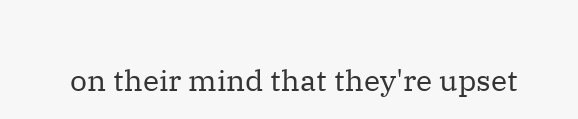on their mind that they're upset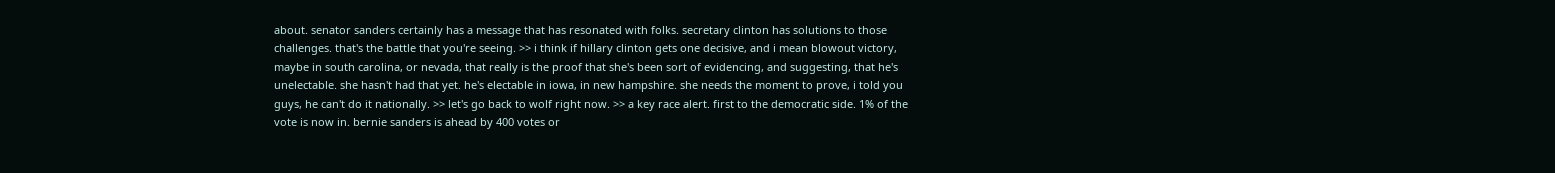about. senator sanders certainly has a message that has resonated with folks. secretary clinton has solutions to those challenges. that's the battle that you're seeing. >> i think if hillary clinton gets one decisive, and i mean blowout victory, maybe in south carolina, or nevada, that really is the proof that she's been sort of evidencing, and suggesting, that he's unelectable. she hasn't had that yet. he's electable in iowa, in new hampshire. she needs the moment to prove, i told you guys, he can't do it nationally. >> let's go back to wolf right now. >> a key race alert. first to the democratic side. 1% of the vote is now in. bernie sanders is ahead by 400 votes or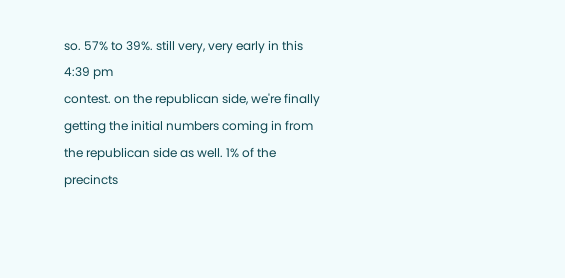so. 57% to 39%. still very, very early in this
4:39 pm
contest. on the republican side, we're finally getting the initial numbers coming in from the republican side as well. 1% of the precincts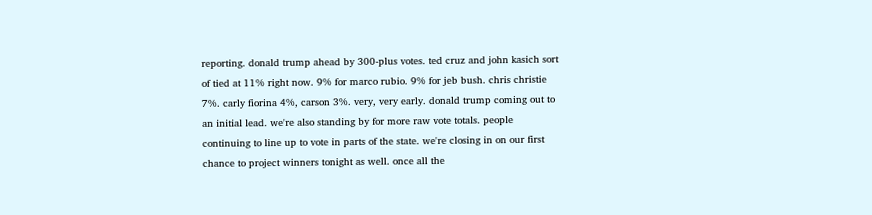reporting. donald trump ahead by 300-plus votes. ted cruz and john kasich sort of tied at 11% right now. 9% for marco rubio. 9% for jeb bush. chris christie 7%. carly fiorina 4%, carson 3%. very, very early. donald trump coming out to an initial lead. we're also standing by for more raw vote totals. people continuing to line up to vote in parts of the state. we're closing in on our first chance to project winners tonight as well. once all the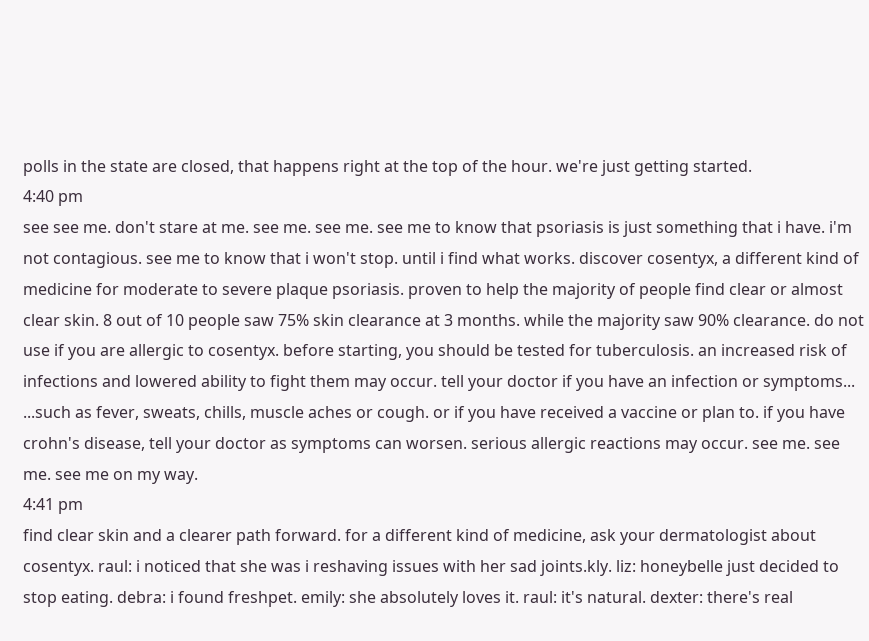polls in the state are closed, that happens right at the top of the hour. we're just getting started.
4:40 pm
see see me. don't stare at me. see me. see me. see me to know that psoriasis is just something that i have. i'm not contagious. see me to know that i won't stop. until i find what works. discover cosentyx, a different kind of medicine for moderate to severe plaque psoriasis. proven to help the majority of people find clear or almost clear skin. 8 out of 10 people saw 75% skin clearance at 3 months. while the majority saw 90% clearance. do not use if you are allergic to cosentyx. before starting, you should be tested for tuberculosis. an increased risk of infections and lowered ability to fight them may occur. tell your doctor if you have an infection or symptoms... ...such as fever, sweats, chills, muscle aches or cough. or if you have received a vaccine or plan to. if you have crohn's disease, tell your doctor as symptoms can worsen. serious allergic reactions may occur. see me. see me. see me on my way.
4:41 pm
find clear skin and a clearer path forward. for a different kind of medicine, ask your dermatologist about cosentyx. raul: i noticed that she was i reshaving issues with her sad joints.kly. liz: honeybelle just decided to stop eating. debra: i found freshpet. emily: she absolutely loves it. raul: it's natural. dexter: there's real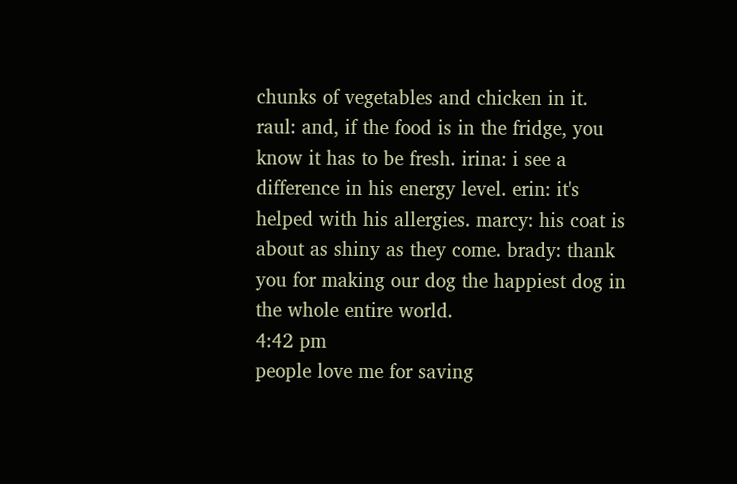chunks of vegetables and chicken in it. raul: and, if the food is in the fridge, you know it has to be fresh. irina: i see a difference in his energy level. erin: it's helped with his allergies. marcy: his coat is about as shiny as they come. brady: thank you for making our dog the happiest dog in the whole entire world.
4:42 pm
people love me for saving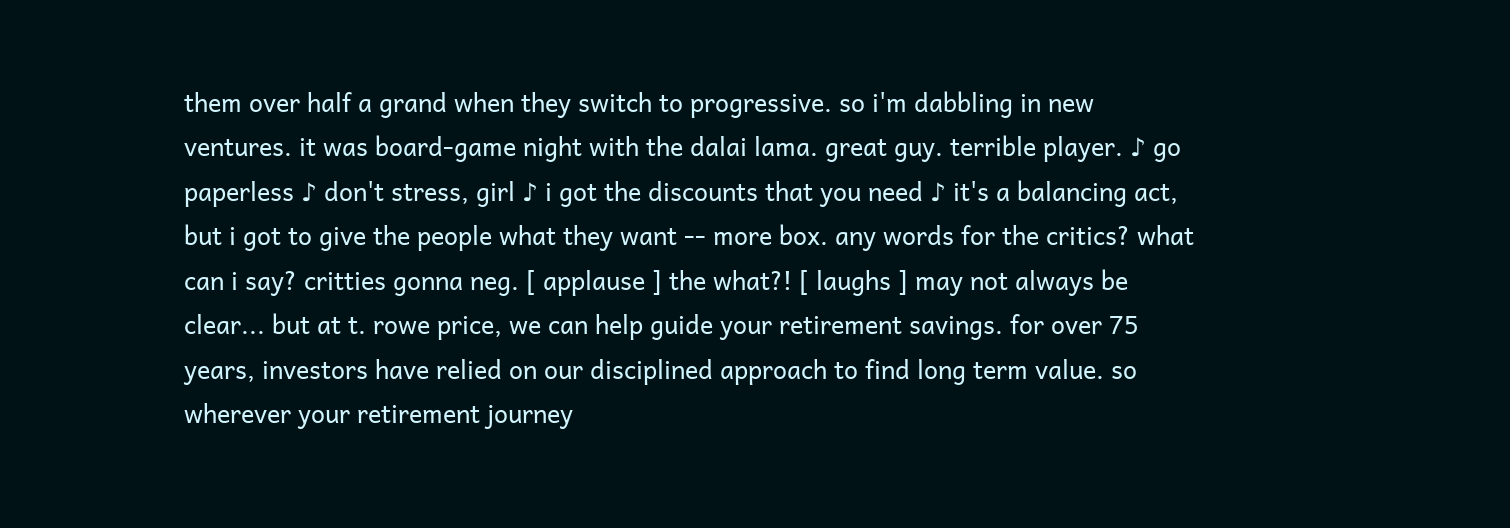them over half a grand when they switch to progressive. so i'm dabbling in new ventures. it was board-game night with the dalai lama. great guy. terrible player. ♪ go paperless ♪ don't stress, girl ♪ i got the discounts that you need ♪ it's a balancing act, but i got to give the people what they want -- more box. any words for the critics? what can i say? critties gonna neg. [ applause ] the what?! [ laughs ] may not always be clear... but at t. rowe price, we can help guide your retirement savings. for over 75 years, investors have relied on our disciplined approach to find long term value. so wherever your retirement journey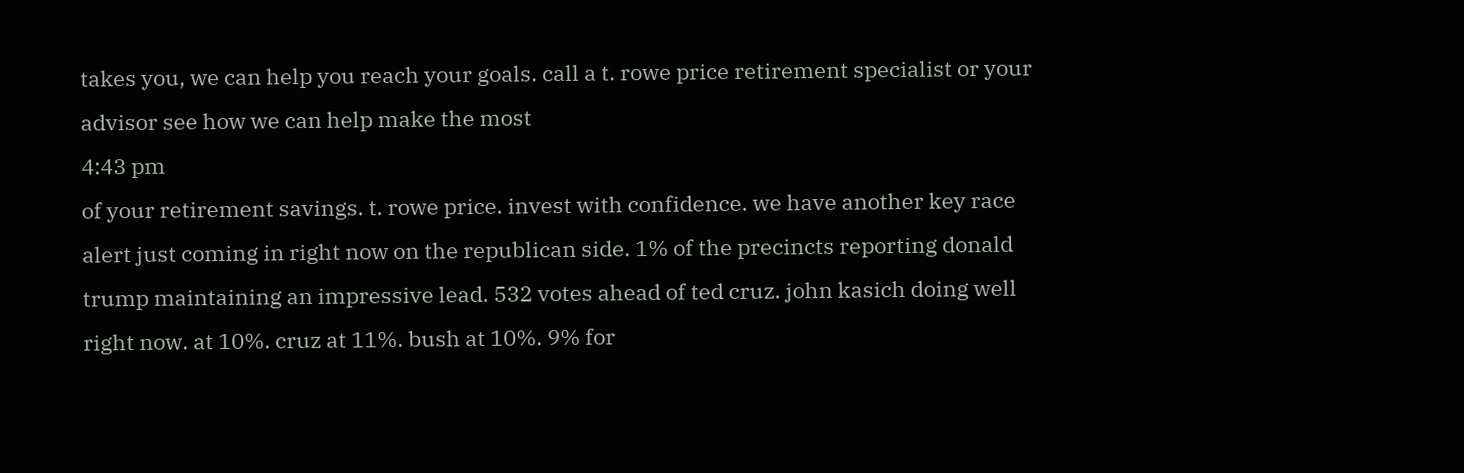takes you, we can help you reach your goals. call a t. rowe price retirement specialist or your advisor see how we can help make the most
4:43 pm
of your retirement savings. t. rowe price. invest with confidence. we have another key race alert just coming in right now on the republican side. 1% of the precincts reporting donald trump maintaining an impressive lead. 532 votes ahead of ted cruz. john kasich doing well right now. at 10%. cruz at 11%. bush at 10%. 9% for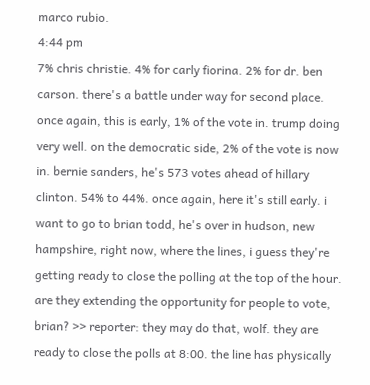marco rubio.
4:44 pm
7% chris christie. 4% for carly fiorina. 2% for dr. ben carson. there's a battle under way for second place. once again, this is early, 1% of the vote in. trump doing very well. on the democratic side, 2% of the vote is now in. bernie sanders, he's 573 votes ahead of hillary clinton. 54% to 44%. once again, here it's still early. i want to go to brian todd, he's over in hudson, new hampshire, right now, where the lines, i guess they're getting ready to close the polling at the top of the hour. are they extending the opportunity for people to vote, brian? >> reporter: they may do that, wolf. they are ready to close the polls at 8:00. the line has physically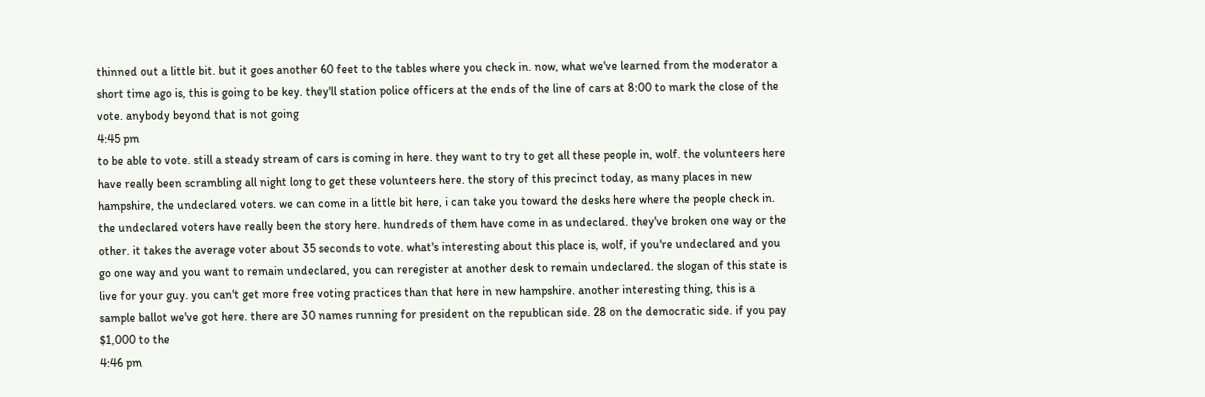thinned out a little bit. but it goes another 60 feet to the tables where you check in. now, what we've learned from the moderator a short time ago is, this is going to be key. they'll station police officers at the ends of the line of cars at 8:00 to mark the close of the vote. anybody beyond that is not going
4:45 pm
to be able to vote. still a steady stream of cars is coming in here. they want to try to get all these people in, wolf. the volunteers here have really been scrambling all night long to get these volunteers here. the story of this precinct today, as many places in new hampshire, the undeclared voters. we can come in a little bit here, i can take you toward the desks here where the people check in. the undeclared voters have really been the story here. hundreds of them have come in as undeclared. they've broken one way or the other. it takes the average voter about 35 seconds to vote. what's interesting about this place is, wolf, if you're undeclared and you go one way and you want to remain undeclared, you can reregister at another desk to remain undeclared. the slogan of this state is live for your guy. you can't get more free voting practices than that here in new hampshire. another interesting thing, this is a sample ballot we've got here. there are 30 names running for president on the republican side. 28 on the democratic side. if you pay $1,000 to the
4:46 pm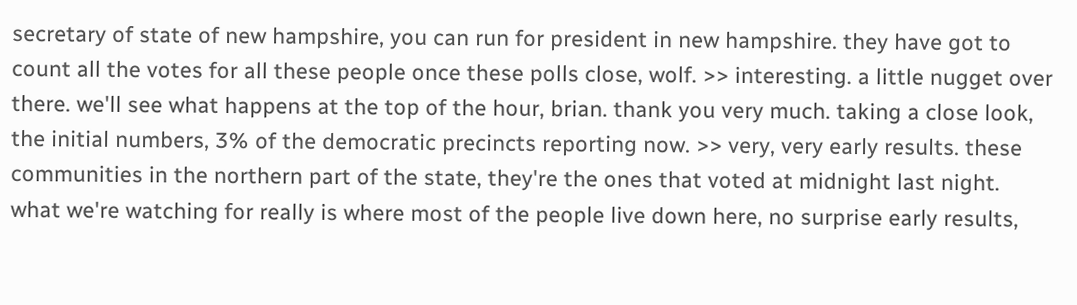secretary of state of new hampshire, you can run for president in new hampshire. they have got to count all the votes for all these people once these polls close, wolf. >> interesting. a little nugget over there. we'll see what happens at the top of the hour, brian. thank you very much. taking a close look, the initial numbers, 3% of the democratic precincts reporting now. >> very, very early results. these communities in the northern part of the state, they're the ones that voted at midnight last night. what we're watching for really is where most of the people live down here, no surprise early results,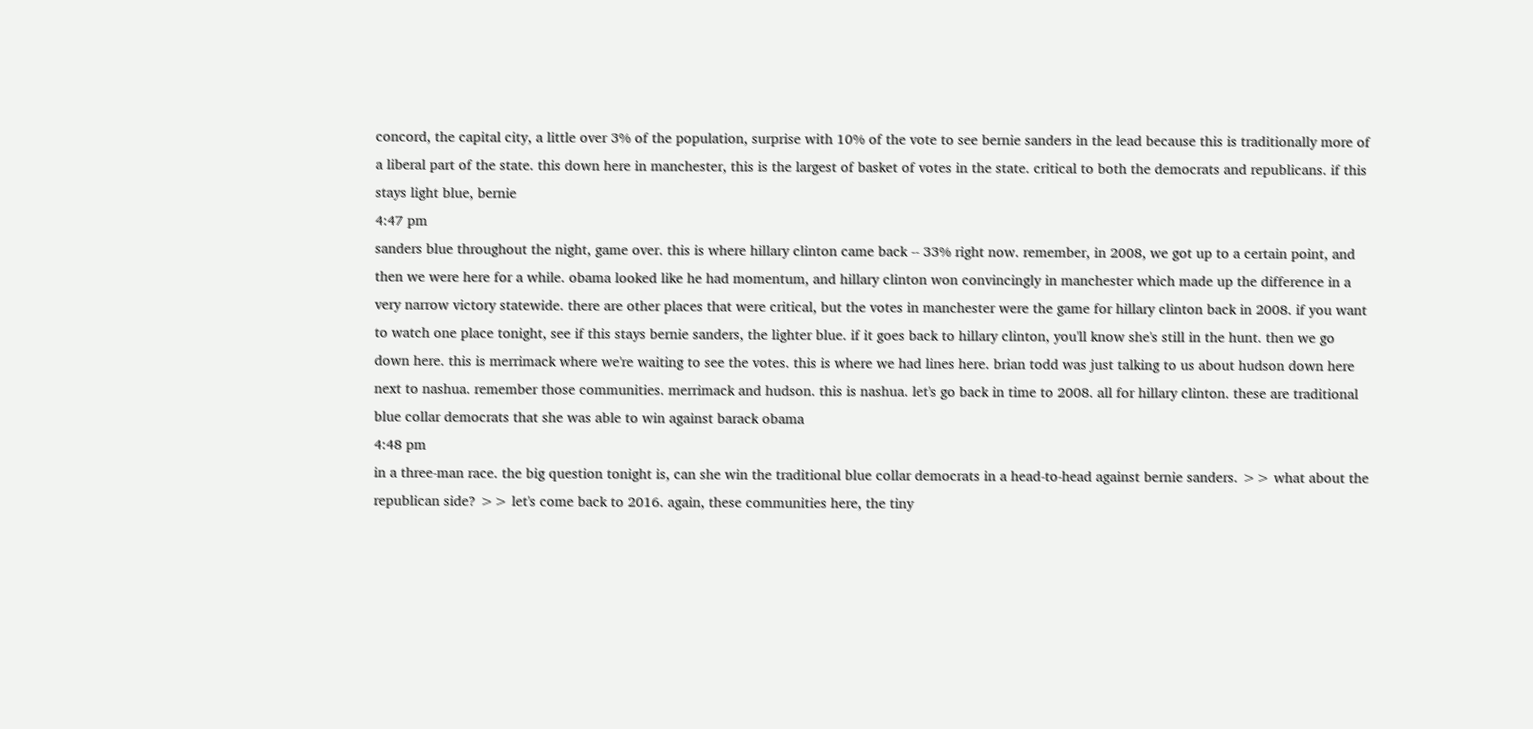concord, the capital city, a little over 3% of the population, surprise with 10% of the vote to see bernie sanders in the lead because this is traditionally more of a liberal part of the state. this down here in manchester, this is the largest of basket of votes in the state. critical to both the democrats and republicans. if this stays light blue, bernie
4:47 pm
sanders blue throughout the night, game over. this is where hillary clinton came back -- 33% right now. remember, in 2008, we got up to a certain point, and then we were here for a while. obama looked like he had momentum, and hillary clinton won convincingly in manchester which made up the difference in a very narrow victory statewide. there are other places that were critical, but the votes in manchester were the game for hillary clinton back in 2008. if you want to watch one place tonight, see if this stays bernie sanders, the lighter blue. if it goes back to hillary clinton, you'll know she's still in the hunt. then we go down here. this is merrimack where we're waiting to see the votes. this is where we had lines here. brian todd was just talking to us about hudson down here next to nashua. remember those communities. merrimack and hudson. this is nashua. let's go back in time to 2008. all for hillary clinton. these are traditional blue collar democrats that she was able to win against barack obama
4:48 pm
in a three-man race. the big question tonight is, can she win the traditional blue collar democrats in a head-to-head against bernie sanders. >> what about the republican side? >> let's come back to 2016. again, these communities here, the tiny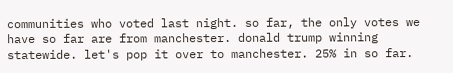communities who voted last night. so far, the only votes we have so far are from manchester. donald trump winning statewide. let's pop it over to manchester. 25% in so far.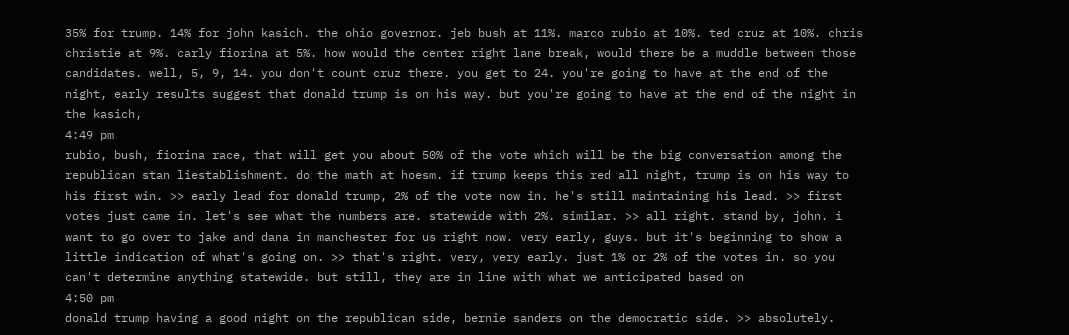35% for trump. 14% for john kasich. the ohio governor. jeb bush at 11%. marco rubio at 10%. ted cruz at 10%. chris christie at 9%. carly fiorina at 5%. how would the center right lane break, would there be a muddle between those candidates. well, 5, 9, 14. you don't count cruz there. you get to 24. you're going to have at the end of the night, early results suggest that donald trump is on his way. but you're going to have at the end of the night in the kasich,
4:49 pm
rubio, bush, fiorina race, that will get you about 50% of the vote which will be the big conversation among the republican stan liestablishment. do the math at hoesm. if trump keeps this red all night, trump is on his way to his first win. >> early lead for donald trump, 2% of the vote now in. he's still maintaining his lead. >> first votes just came in. let's see what the numbers are. statewide with 2%. similar. >> all right. stand by, john. i want to go over to jake and dana in manchester for us right now. very early, guys. but it's beginning to show a little indication of what's going on. >> that's right. very, very early. just 1% or 2% of the votes in. so you can't determine anything statewide. but still, they are in line with what we anticipated based on
4:50 pm
donald trump having a good night on the republican side, bernie sanders on the democratic side. >> absolutely.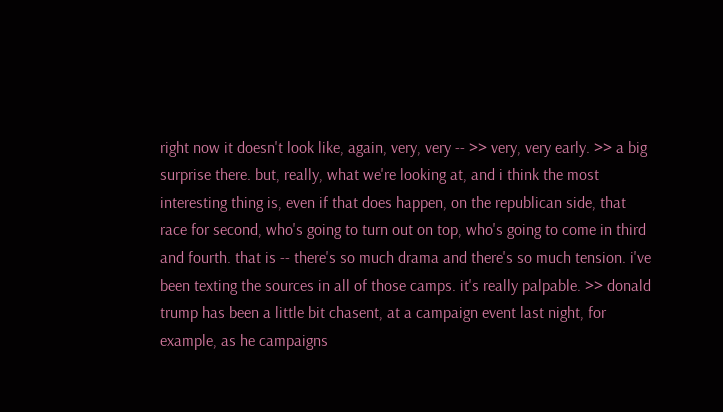right now it doesn't look like, again, very, very -- >> very, very early. >> a big surprise there. but, really, what we're looking at, and i think the most interesting thing is, even if that does happen, on the republican side, that race for second, who's going to turn out on top, who's going to come in third and fourth. that is -- there's so much drama and there's so much tension. i've been texting the sources in all of those camps. it's really palpable. >> donald trump has been a little bit chasent, at a campaign event last night, for example, as he campaigns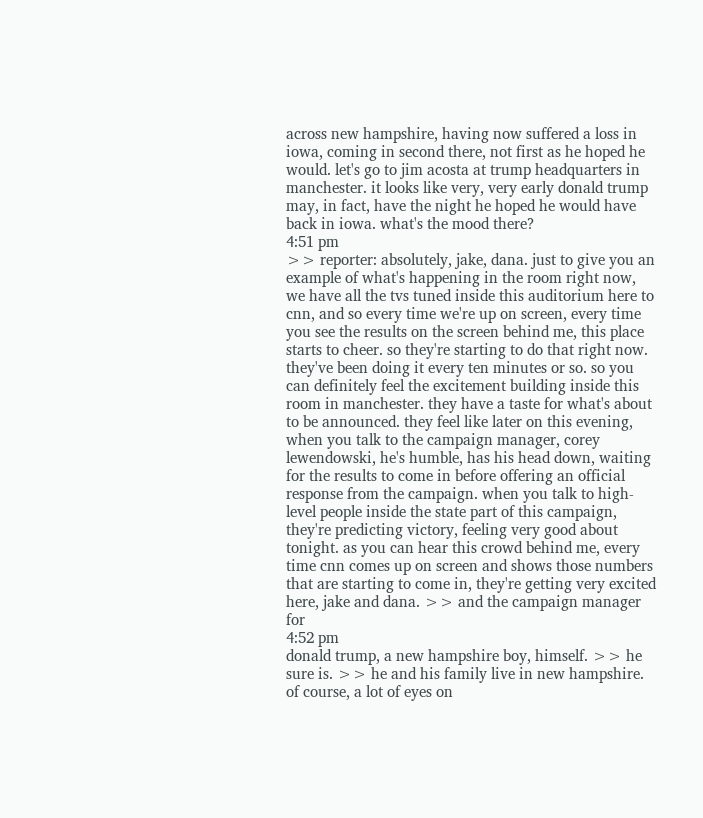across new hampshire, having now suffered a loss in iowa, coming in second there, not first as he hoped he would. let's go to jim acosta at trump headquarters in manchester. it looks like very, very early donald trump may, in fact, have the night he hoped he would have back in iowa. what's the mood there?
4:51 pm
>> reporter: absolutely, jake, dana. just to give you an example of what's happening in the room right now, we have all the tvs tuned inside this auditorium here to cnn, and so every time we're up on screen, every time you see the results on the screen behind me, this place starts to cheer. so they're starting to do that right now. they've been doing it every ten minutes or so. so you can definitely feel the excitement building inside this room in manchester. they have a taste for what's about to be announced. they feel like later on this evening, when you talk to the campaign manager, corey lewendowski, he's humble, has his head down, waiting for the results to come in before offering an official response from the campaign. when you talk to high-level people inside the state part of this campaign, they're predicting victory, feeling very good about tonight. as you can hear this crowd behind me, every time cnn comes up on screen and shows those numbers that are starting to come in, they're getting very excited here, jake and dana. >> and the campaign manager for
4:52 pm
donald trump, a new hampshire boy, himself. >> he sure is. >> he and his family live in new hampshire. of course, a lot of eyes on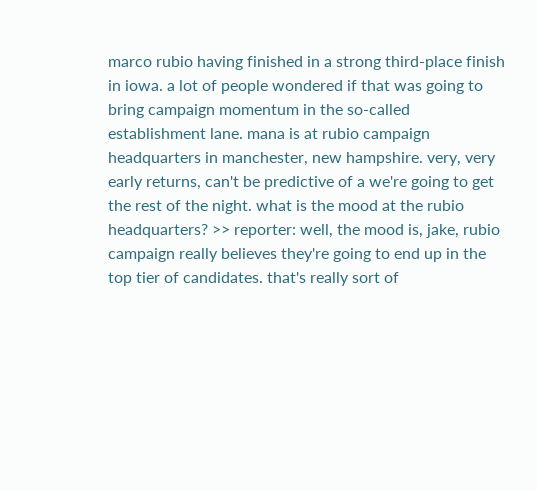marco rubio having finished in a strong third-place finish in iowa. a lot of people wondered if that was going to bring campaign momentum in the so-called establishment lane. mana is at rubio campaign headquarters in manchester, new hampshire. very, very early returns, can't be predictive of a we're going to get the rest of the night. what is the mood at the rubio headquarters? >> reporter: well, the mood is, jake, rubio campaign really believes they're going to end up in the top tier of candidates. that's really sort of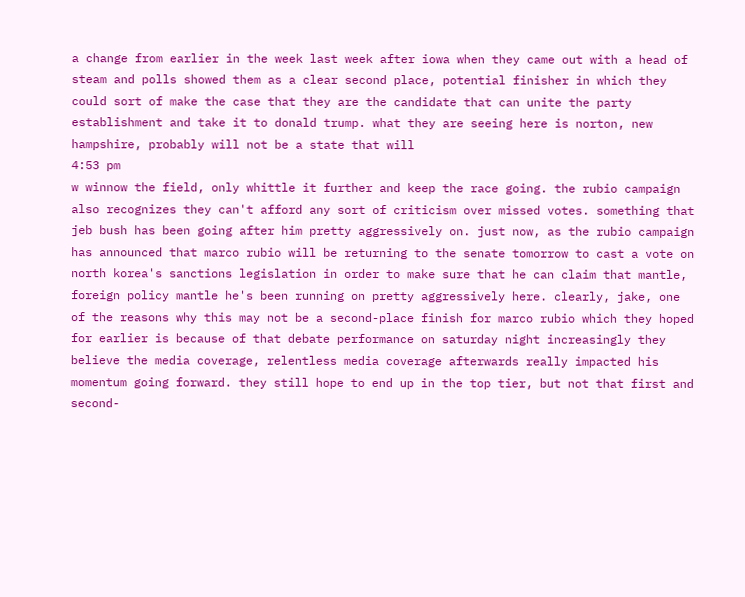a change from earlier in the week last week after iowa when they came out with a head of steam and polls showed them as a clear second place, potential finisher in which they could sort of make the case that they are the candidate that can unite the party establishment and take it to donald trump. what they are seeing here is norton, new hampshire, probably will not be a state that will
4:53 pm
w winnow the field, only whittle it further and keep the race going. the rubio campaign also recognizes they can't afford any sort of criticism over missed votes. something that jeb bush has been going after him pretty aggressively on. just now, as the rubio campaign has announced that marco rubio will be returning to the senate tomorrow to cast a vote on north korea's sanctions legislation in order to make sure that he can claim that mantle, foreign policy mantle he's been running on pretty aggressively here. clearly, jake, one of the reasons why this may not be a second-place finish for marco rubio which they hoped for earlier is because of that debate performance on saturday night increasingly they believe the media coverage, relentless media coverage afterwards really impacted his momentum going forward. they still hope to end up in the top tier, but not that first and second-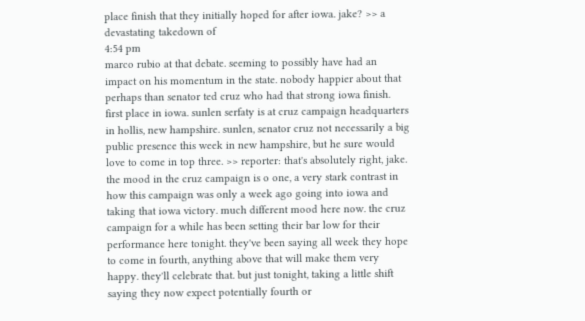place finish that they initially hoped for after iowa. jake? >> a devastating takedown of
4:54 pm
marco rubio at that debate. seeming to possibly have had an impact on his momentum in the state. nobody happier about that perhaps than senator ted cruz who had that strong iowa finish. first place in iowa. sunlen serfaty is at cruz campaign headquarters in hollis, new hampshire. sunlen, senator cruz not necessarily a big public presence this week in new hampshire, but he sure would love to come in top three. >> reporter: that's absolutely right, jake. the mood in the cruz campaign is o one, a very stark contrast in how this campaign was only a week ago going into iowa and taking that iowa victory. much different mood here now. the cruz campaign for a while has been setting their bar low for their performance here tonight. they've been saying all week they hope to come in fourth, anything above that will make them very happy. they'll celebrate that. but just tonight, taking a little shift saying they now expect potentially fourth or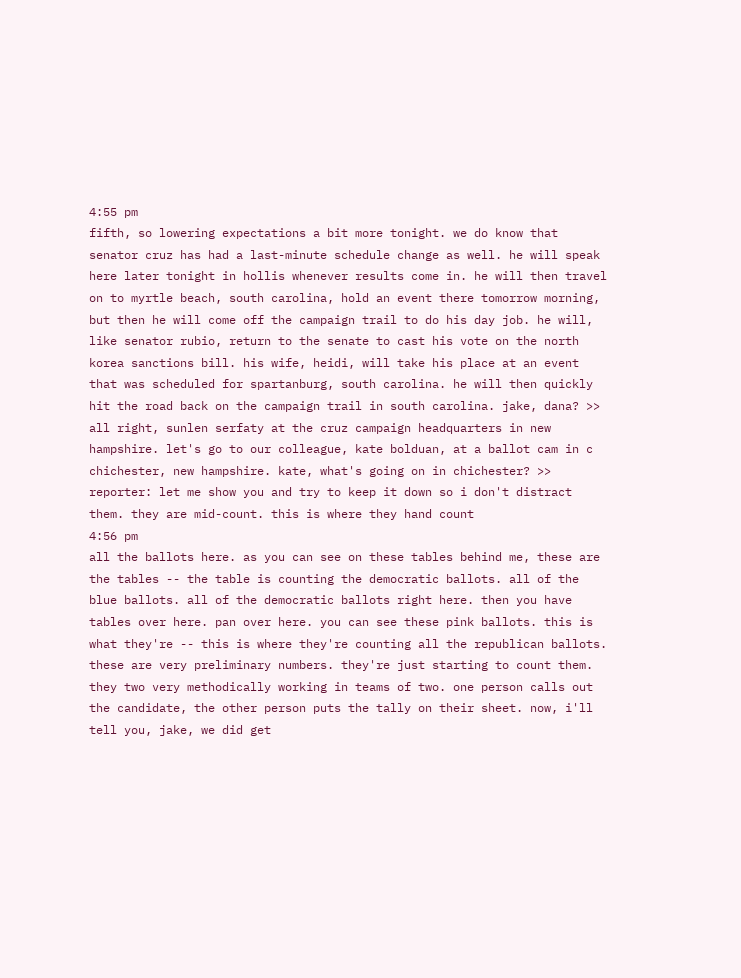4:55 pm
fifth, so lowering expectations a bit more tonight. we do know that senator cruz has had a last-minute schedule change as well. he will speak here later tonight in hollis whenever results come in. he will then travel on to myrtle beach, south carolina, hold an event there tomorrow morning, but then he will come off the campaign trail to do his day job. he will, like senator rubio, return to the senate to cast his vote on the north korea sanctions bill. his wife, heidi, will take his place at an event that was scheduled for spartanburg, south carolina. he will then quickly hit the road back on the campaign trail in south carolina. jake, dana? >> all right, sunlen serfaty at the cruz campaign headquarters in new hampshire. let's go to our colleague, kate bolduan, at a ballot cam in c chichester, new hampshire. kate, what's going on in chichester? >> reporter: let me show you and try to keep it down so i don't distract them. they are mid-count. this is where they hand count
4:56 pm
all the ballots here. as you can see on these tables behind me, these are the tables -- the table is counting the democratic ballots. all of the blue ballots. all of the democratic ballots right here. then you have tables over here. pan over here. you can see these pink ballots. this is what they're -- this is where they're counting all the republican ballots. these are very preliminary numbers. they're just starting to count them. they two very methodically working in teams of two. one person calls out the candidate, the other person puts the tally on their sheet. now, i'll tell you, jake, we did get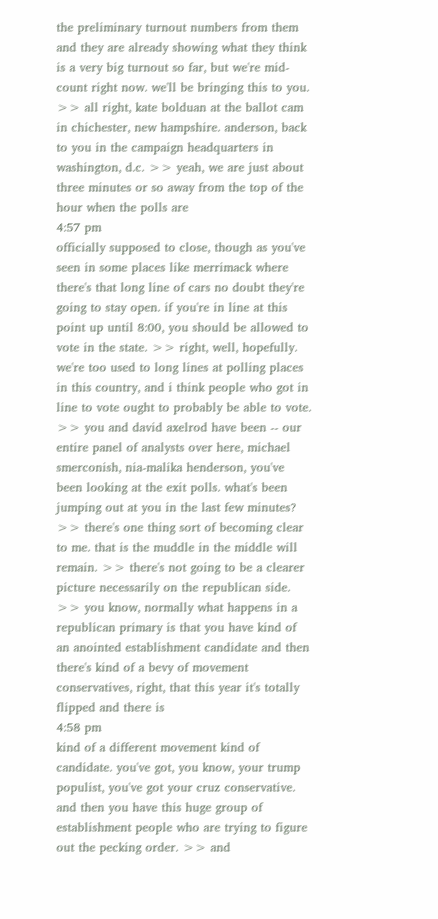the preliminary turnout numbers from them and they are already showing what they think is a very big turnout so far, but we're mid-count right now. we'll be bringing this to you. >> all right, kate bolduan at the ballot cam in chichester, new hampshire. anderson, back to you in the campaign headquarters in washington, d.c. >> yeah, we are just about three minutes or so away from the top of the hour when the polls are
4:57 pm
officially supposed to close, though as you've seen in some places like merrimack where there's that long line of cars no doubt they're going to stay open. if you're in line at this point up until 8:00, you should be allowed to vote in the state. >> right, well, hopefully. we're too used to long lines at polling places in this country, and i think people who got in line to vote ought to probably be able to vote. >> you and david axelrod have been -- our entire panel of analysts over here, michael smerconish, nia-malika henderson, you've been looking at the exit polls. what's been jumping out at you in the last few minutes? >> there's one thing sort of becoming clear to me. that is the muddle in the middle will remain. >> there's not going to be a clearer picture necessarily on the republican side. >> you know, normally what happens in a republican primary is that you have kind of an anointed establishment candidate and then there's kind of a bevy of movement conservatives, right, that this year it's totally flipped and there is
4:58 pm
kind of a different movement kind of candidate. you've got, you know, your trump populist, you've got your cruz conservative. and then you have this huge group of establishment people who are trying to figure out the pecking order. >> and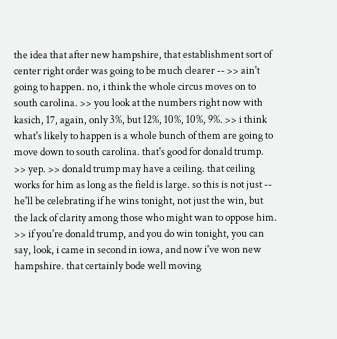the idea that after new hampshire, that establishment sort of center right order was going to be much clearer -- >> ain't going to happen. no, i think the whole circus moves on to south carolina. >> you look at the numbers right now with kasich, 17, again, only 3%, but 12%, 10%, 10%, 9%. >> i think what's likely to happen is a whole bunch of them are going to move down to south carolina. that's good for donald trump. >> yep. >> donald trump may have a ceiling. that ceiling works for him as long as the field is large. so this is not just -- he'll be celebrating if he wins tonight, not just the win, but the lack of clarity among those who might wan to oppose him. >> if you're donald trump, and you do win tonight, you can say, look, i came in second in iowa, and now i've won new hampshire. that certainly bode well moving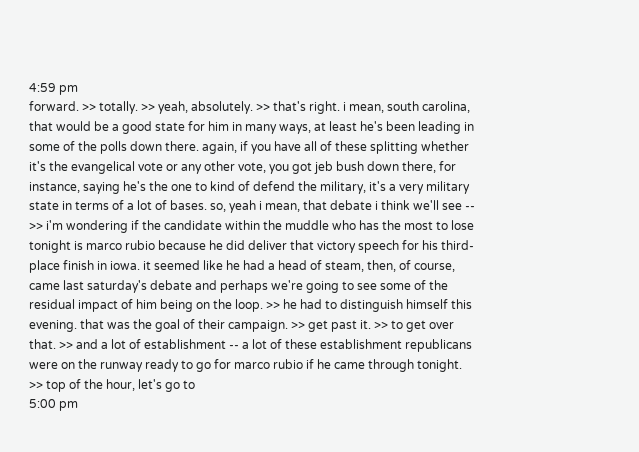4:59 pm
forward. >> totally. >> yeah, absolutely. >> that's right. i mean, south carolina, that would be a good state for him in many ways, at least he's been leading in some of the polls down there. again, if you have all of these splitting whether it's the evangelical vote or any other vote, you got jeb bush down there, for instance, saying he's the one to kind of defend the military, it's a very military state in terms of a lot of bases. so, yeah i mean, that debate i think we'll see -- >> i'm wondering if the candidate within the muddle who has the most to lose tonight is marco rubio because he did deliver that victory speech for his third-place finish in iowa. it seemed like he had a head of steam, then, of course, came last saturday's debate and perhaps we're going to see some of the residual impact of him being on the loop. >> he had to distinguish himself this evening. that was the goal of their campaign. >> get past it. >> to get over that. >> and a lot of establishment -- a lot of these establishment republicans were on the runway ready to go for marco rubio if he came through tonight. >> top of the hour, let's go to
5:00 pm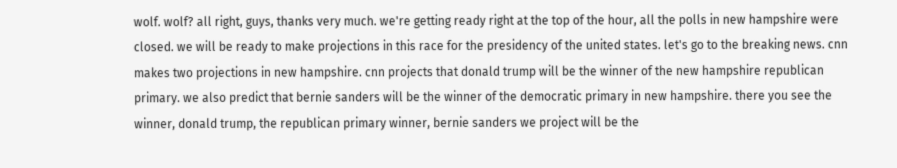wolf. wolf? all right, guys, thanks very much. we're getting ready right at the top of the hour, all the polls in new hampshire were closed. we will be ready to make projections in this race for the presidency of the united states. let's go to the breaking news. cnn makes two projections in new hampshire. cnn projects that donald trump will be the winner of the new hampshire republican primary. we also predict that bernie sanders will be the winner of the democratic primary in new hampshire. there you see the winner, donald trump, the republican primary winner, bernie sanders we project will be the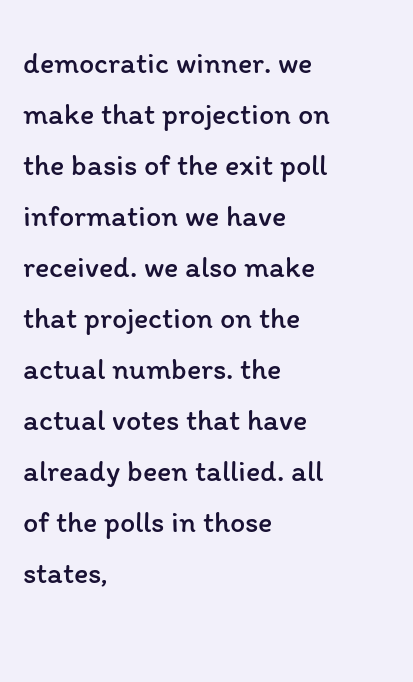democratic winner. we make that projection on the basis of the exit poll information we have received. we also make that projection on the actual numbers. the actual votes that have already been tallied. all of the polls in those states,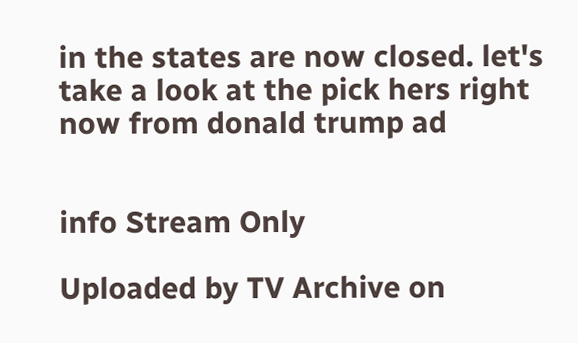in the states are now closed. let's take a look at the pick hers right now from donald trump ad


info Stream Only

Uploaded by TV Archive on